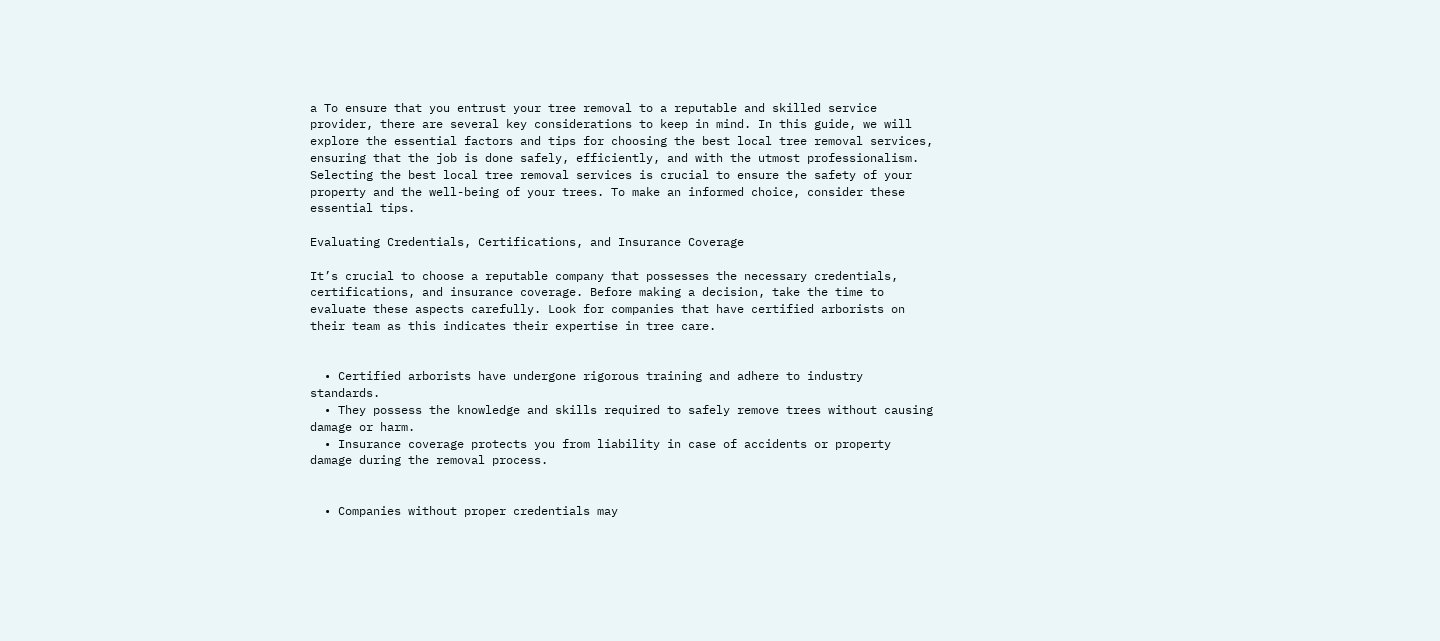a To ensure that you entrust your tree removal to a reputable and skilled service provider, there are several key considerations to keep in mind. In this guide, we will explore the essential factors and tips for choosing the best local tree removal services, ensuring that the job is done safely, efficiently, and with the utmost professionalism. Selecting the best local tree removal services is crucial to ensure the safety of your property and the well-being of your trees. To make an informed choice, consider these essential tips.

Evaluating Credentials, Certifications, and Insurance Coverage

It’s crucial to choose a reputable company that possesses the necessary credentials, certifications, and insurance coverage. Before making a decision, take the time to evaluate these aspects carefully. Look for companies that have certified arborists on their team as this indicates their expertise in tree care.


  • Certified arborists have undergone rigorous training and adhere to industry standards.
  • They possess the knowledge and skills required to safely remove trees without causing damage or harm.
  • Insurance coverage protects you from liability in case of accidents or property damage during the removal process.


  • Companies without proper credentials may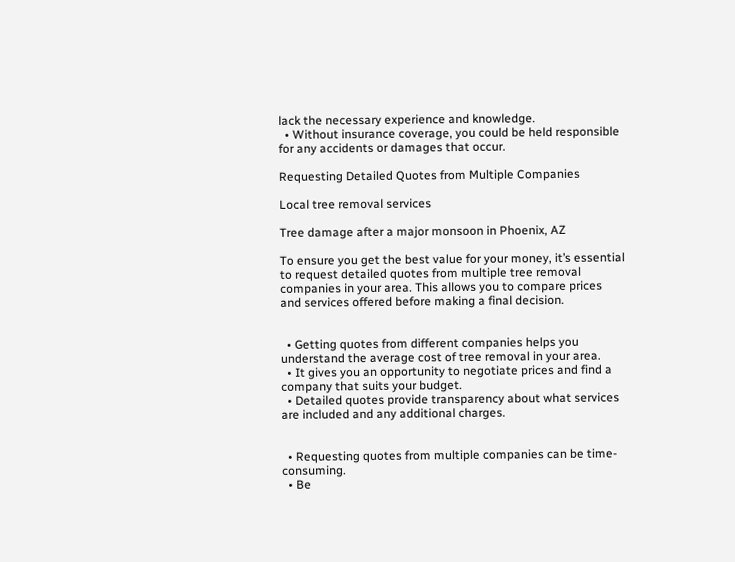lack the necessary experience and knowledge.
  • Without insurance coverage, you could be held responsible for any accidents or damages that occur.

Requesting Detailed Quotes from Multiple Companies

Local tree removal services

Tree damage after a major monsoon in Phoenix, AZ

To ensure you get the best value for your money, it’s essential to request detailed quotes from multiple tree removal companies in your area. This allows you to compare prices and services offered before making a final decision.


  • Getting quotes from different companies helps you understand the average cost of tree removal in your area.
  • It gives you an opportunity to negotiate prices and find a company that suits your budget.
  • Detailed quotes provide transparency about what services are included and any additional charges.


  • Requesting quotes from multiple companies can be time-consuming.
  • Be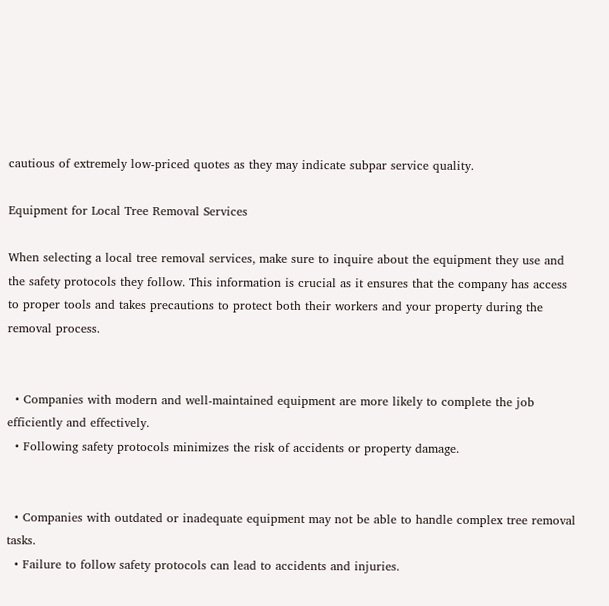cautious of extremely low-priced quotes as they may indicate subpar service quality.

Equipment for Local Tree Removal Services

When selecting a local tree removal services, make sure to inquire about the equipment they use and the safety protocols they follow. This information is crucial as it ensures that the company has access to proper tools and takes precautions to protect both their workers and your property during the removal process.


  • Companies with modern and well-maintained equipment are more likely to complete the job efficiently and effectively.
  • Following safety protocols minimizes the risk of accidents or property damage.


  • Companies with outdated or inadequate equipment may not be able to handle complex tree removal tasks.
  • Failure to follow safety protocols can lead to accidents and injuries.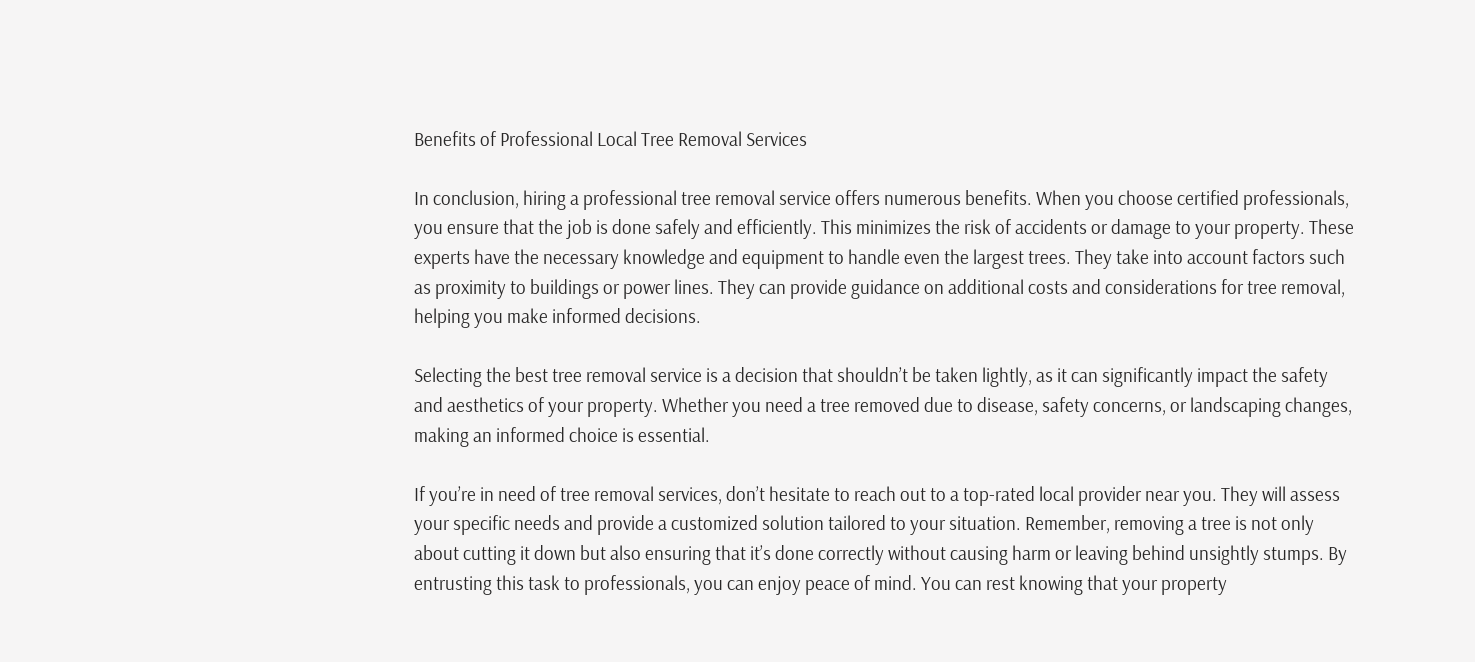Benefits of Professional Local Tree Removal Services

In conclusion, hiring a professional tree removal service offers numerous benefits. When you choose certified professionals, you ensure that the job is done safely and efficiently. This minimizes the risk of accidents or damage to your property. These experts have the necessary knowledge and equipment to handle even the largest trees. They take into account factors such as proximity to buildings or power lines. They can provide guidance on additional costs and considerations for tree removal, helping you make informed decisions.

Selecting the best tree removal service is a decision that shouldn’t be taken lightly, as it can significantly impact the safety and aesthetics of your property. Whether you need a tree removed due to disease, safety concerns, or landscaping changes, making an informed choice is essential.

If you’re in need of tree removal services, don’t hesitate to reach out to a top-rated local provider near you. They will assess your specific needs and provide a customized solution tailored to your situation. Remember, removing a tree is not only about cutting it down but also ensuring that it’s done correctly without causing harm or leaving behind unsightly stumps. By entrusting this task to professionals, you can enjoy peace of mind. You can rest knowing that your property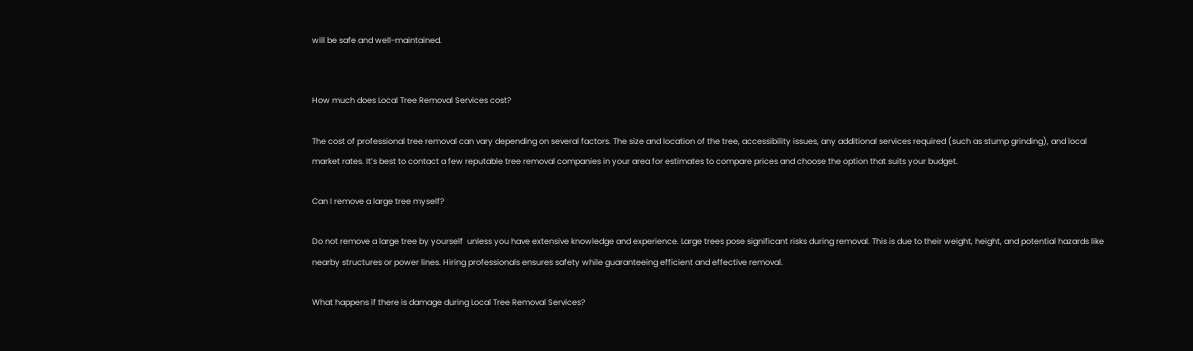will be safe and well-maintained.


How much does Local Tree Removal Services cost?

The cost of professional tree removal can vary depending on several factors. The size and location of the tree, accessibility issues, any additional services required (such as stump grinding), and local market rates. It’s best to contact a few reputable tree removal companies in your area for estimates to compare prices and choose the option that suits your budget.

Can I remove a large tree myself?

Do not remove a large tree by yourself  unless you have extensive knowledge and experience. Large trees pose significant risks during removal. This is due to their weight, height, and potential hazards like nearby structures or power lines. Hiring professionals ensures safety while guaranteeing efficient and effective removal.

What happens if there is damage during Local Tree Removal Services?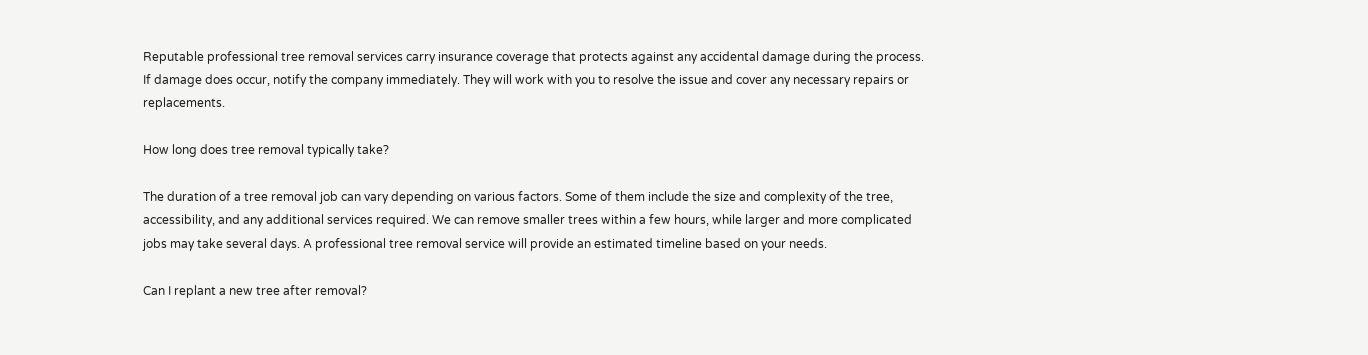Reputable professional tree removal services carry insurance coverage that protects against any accidental damage during the process. If damage does occur, notify the company immediately. They will work with you to resolve the issue and cover any necessary repairs or replacements.

How long does tree removal typically take?

The duration of a tree removal job can vary depending on various factors. Some of them include the size and complexity of the tree, accessibility, and any additional services required. We can remove smaller trees within a few hours, while larger and more complicated jobs may take several days. A professional tree removal service will provide an estimated timeline based on your needs.

Can I replant a new tree after removal?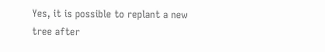Yes, it is possible to replant a new tree after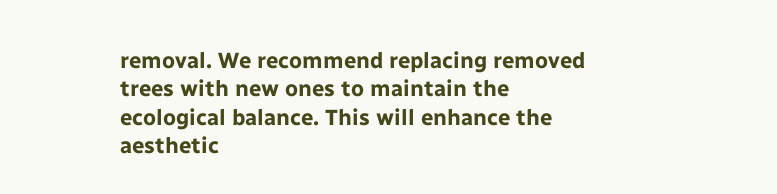removal. We recommend replacing removed trees with new ones to maintain the ecological balance. This will enhance the aesthetic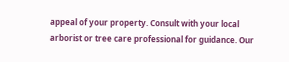appeal of your property. Consult with your local arborist or tree care professional for guidance. Our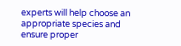experts will help choose an appropriate species and ensure proper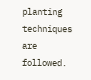planting techniques are followed.